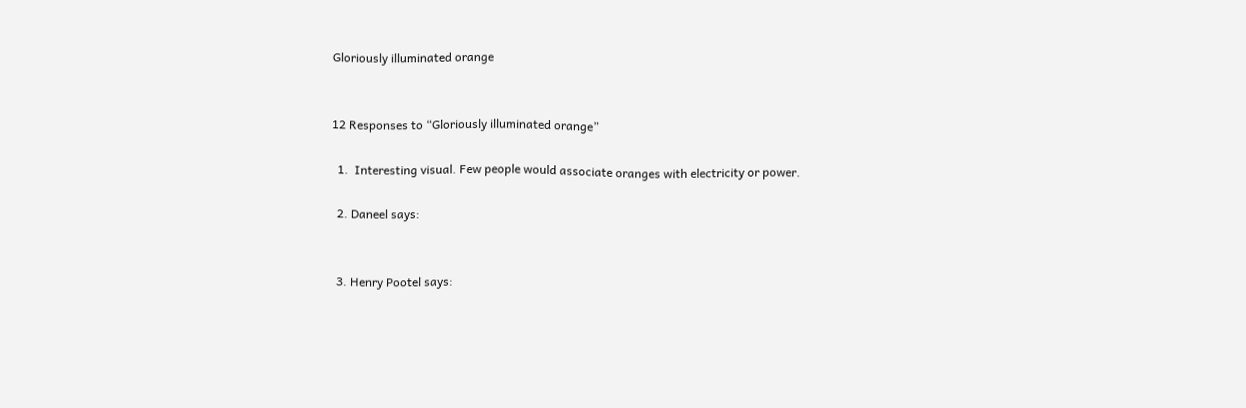Gloriously illuminated orange


12 Responses to “Gloriously illuminated orange”

  1.  Interesting visual. Few people would associate oranges with electricity or power.

  2. Daneel says:


  3. Henry Pootel says: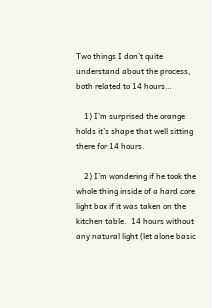Two things I don’t quite understand about the process, both related to 14 hours…

    1) I’m surprised the orange holds it’s shape that well sitting there for 14 hours.

    2) I’m wondering if he took the whole thing inside of a hard core light box if it was taken on the kitchen table.  14 hours without any natural light (let alone basic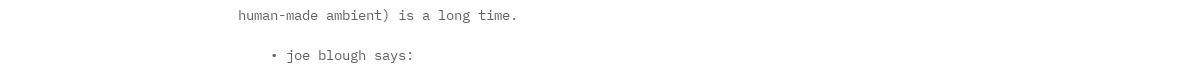human-made ambient) is a long time.

    • joe blough says: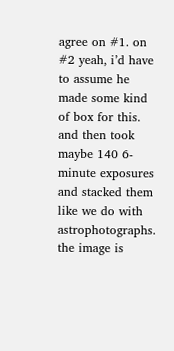agree on #1. on #2 yeah, i’d have to assume he made some kind of box for this. and then took maybe 140 6-minute exposures and stacked them like we do with astrophotographs. the image is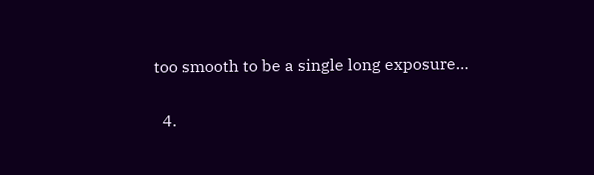too smooth to be a single long exposure…

  4.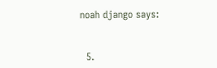noah django says:


  5.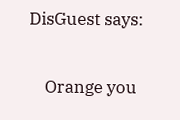DisGuest says:

    Orange you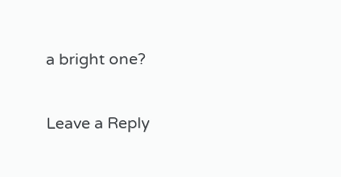a bright one?

Leave a Reply